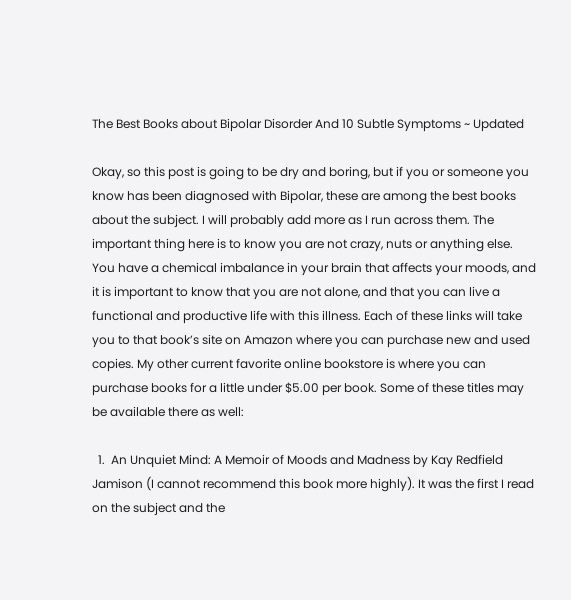The Best Books about Bipolar Disorder And 10 Subtle Symptoms ~ Updated

Okay, so this post is going to be dry and boring, but if you or someone you know has been diagnosed with Bipolar, these are among the best books about the subject. I will probably add more as I run across them. The important thing here is to know you are not crazy, nuts or anything else. You have a chemical imbalance in your brain that affects your moods, and it is important to know that you are not alone, and that you can live a functional and productive life with this illness. Each of these links will take you to that book’s site on Amazon where you can purchase new and used copies. My other current favorite online bookstore is where you can purchase books for a little under $5.00 per book. Some of these titles may be available there as well:

  1.  An Unquiet Mind: A Memoir of Moods and Madness by Kay Redfield Jamison (I cannot recommend this book more highly). It was the first I read on the subject and the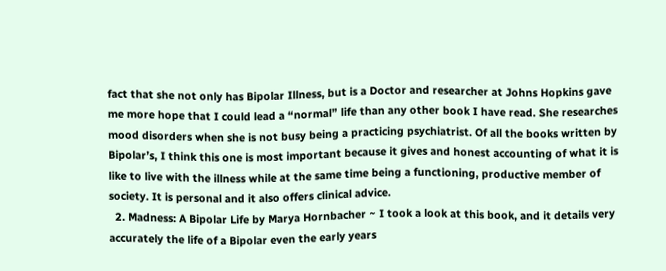fact that she not only has Bipolar Illness, but is a Doctor and researcher at Johns Hopkins gave me more hope that I could lead a “normal” life than any other book I have read. She researches mood disorders when she is not busy being a practicing psychiatrist. Of all the books written by Bipolar’s, I think this one is most important because it gives and honest accounting of what it is like to live with the illness while at the same time being a functioning, productive member of society. It is personal and it also offers clinical advice.
  2. Madness: A Bipolar Life by Marya Hornbacher ~ I took a look at this book, and it details very accurately the life of a Bipolar even the early years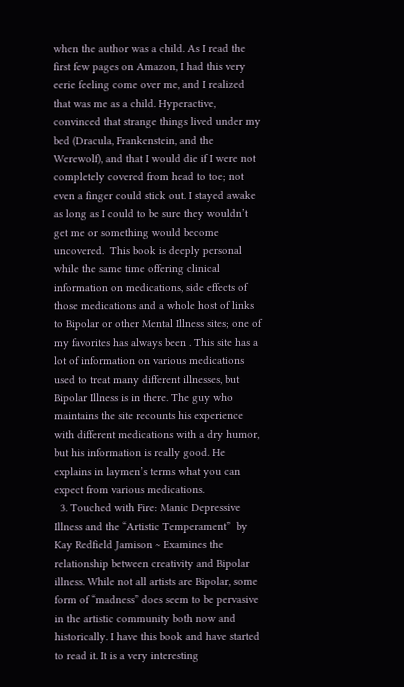when the author was a child. As I read the first few pages on Amazon, I had this very eerie feeling come over me, and I realized that was me as a child. Hyperactive, convinced that strange things lived under my bed (Dracula, Frankenstein, and the Werewolf), and that I would die if I were not completely covered from head to toe; not even a finger could stick out. I stayed awake as long as I could to be sure they wouldn’t get me or something would become uncovered.  This book is deeply personal while the same time offering clinical information on medications, side effects of those medications and a whole host of links to Bipolar or other Mental Illness sites; one of my favorites has always been . This site has a lot of information on various medications used to treat many different illnesses, but Bipolar Illness is in there. The guy who maintains the site recounts his experience with different medications with a dry humor, but his information is really good. He explains in laymen’s terms what you can expect from various medications.
  3. Touched with Fire: Manic Depressive Illness and the “Artistic Temperament”  by Kay Redfield Jamison ~ Examines the relationship between creativity and Bipolar illness. While not all artists are Bipolar, some form of “madness” does seem to be pervasive in the artistic community both now and historically. I have this book and have started to read it. It is a very interesting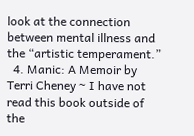look at the connection between mental illness and the “artistic temperament.”
  4. Manic: A Memoir by Terri Cheney ~ I have not read this book outside of the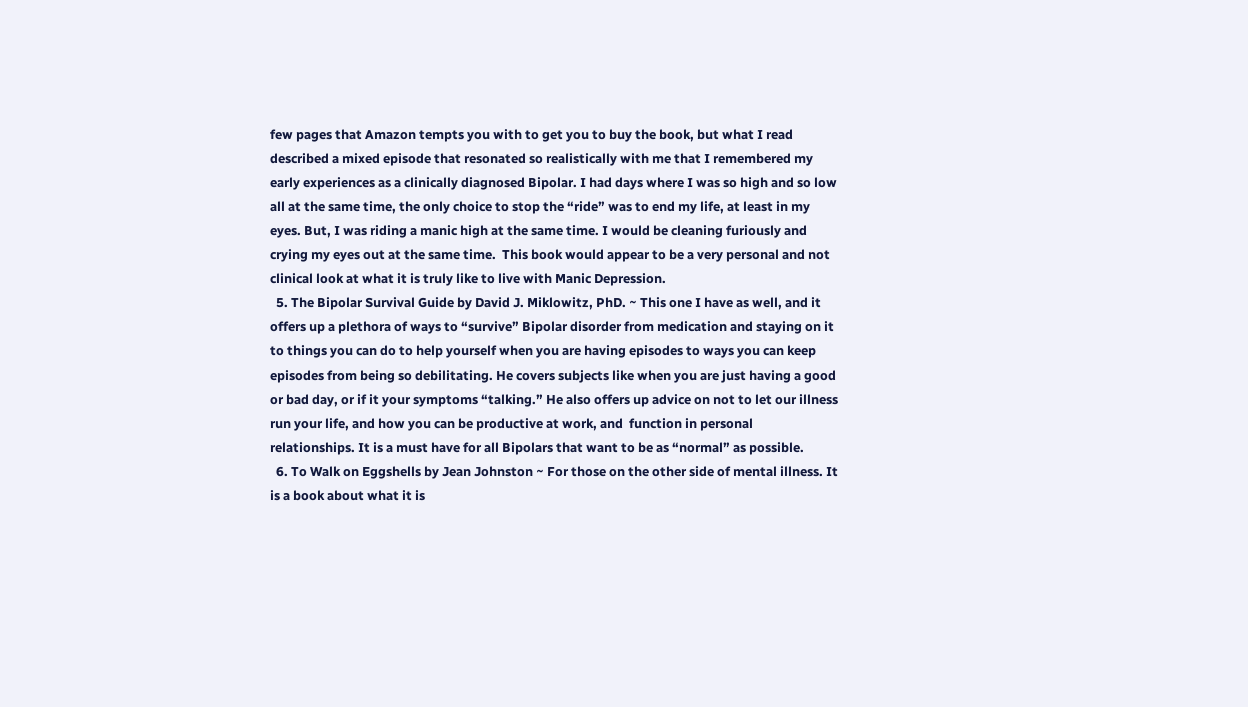few pages that Amazon tempts you with to get you to buy the book, but what I read described a mixed episode that resonated so realistically with me that I remembered my early experiences as a clinically diagnosed Bipolar. I had days where I was so high and so low all at the same time, the only choice to stop the “ride” was to end my life, at least in my eyes. But, I was riding a manic high at the same time. I would be cleaning furiously and crying my eyes out at the same time.  This book would appear to be a very personal and not clinical look at what it is truly like to live with Manic Depression.
  5. The Bipolar Survival Guide by David J. Miklowitz, PhD. ~ This one I have as well, and it offers up a plethora of ways to “survive” Bipolar disorder from medication and staying on it to things you can do to help yourself when you are having episodes to ways you can keep episodes from being so debilitating. He covers subjects like when you are just having a good or bad day, or if it your symptoms “talking.” He also offers up advice on not to let our illness run your life, and how you can be productive at work, and  function in personal relationships. It is a must have for all Bipolars that want to be as “normal” as possible.
  6. To Walk on Eggshells by Jean Johnston ~ For those on the other side of mental illness. It is a book about what it is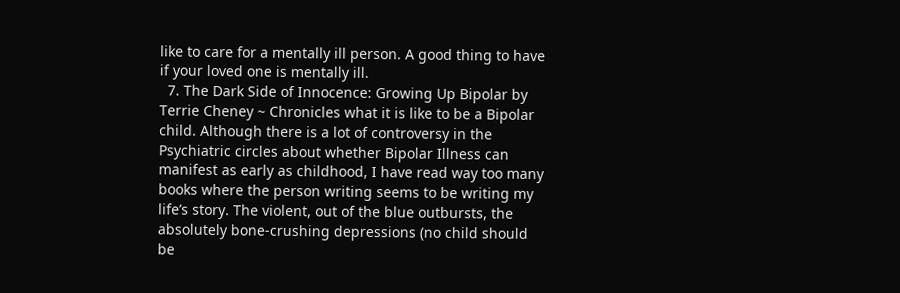like to care for a mentally ill person. A good thing to have if your loved one is mentally ill.
  7. The Dark Side of Innocence: Growing Up Bipolar by Terrie Cheney ~ Chronicles what it is like to be a Bipolar child. Although there is a lot of controversy in the Psychiatric circles about whether Bipolar Illness can manifest as early as childhood, I have read way too many books where the person writing seems to be writing my life’s story. The violent, out of the blue outbursts, the absolutely bone-crushing depressions (no child should be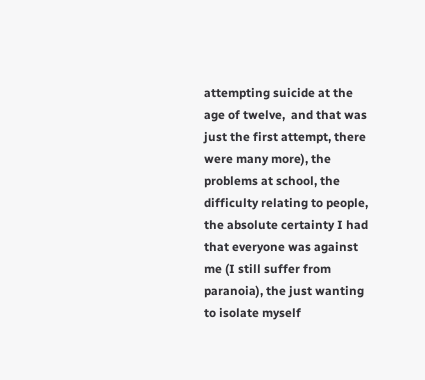attempting suicide at the age of twelve,  and that was just the first attempt, there were many more), the problems at school, the difficulty relating to people, the absolute certainty I had that everyone was against me (I still suffer from paranoia), the just wanting to isolate myself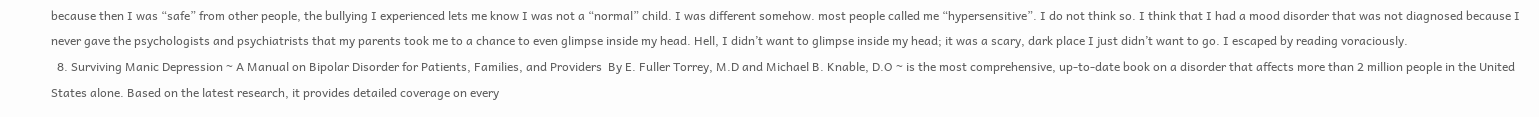because then I was “safe” from other people, the bullying I experienced lets me know I was not a “normal” child. I was different somehow. most people called me “hypersensitive”. I do not think so. I think that I had a mood disorder that was not diagnosed because I never gave the psychologists and psychiatrists that my parents took me to a chance to even glimpse inside my head. Hell, I didn’t want to glimpse inside my head; it was a scary, dark place I just didn’t want to go. I escaped by reading voraciously.
  8. Surviving Manic Depression ~ A Manual on Bipolar Disorder for Patients, Families, and Providers  By E. Fuller Torrey, M.D and Michael B. Knable, D.O ~ is the most comprehensive, up-to-date book on a disorder that affects more than 2 million people in the United States alone. Based on the latest research, it provides detailed coverage on every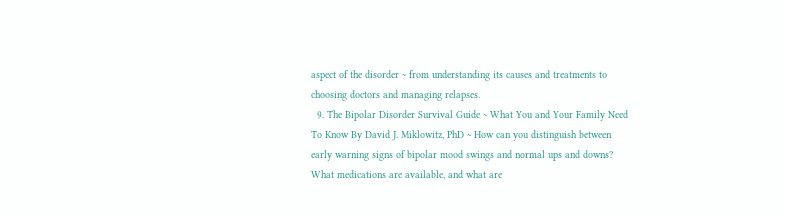aspect of the disorder ~ from understanding its causes and treatments to choosing doctors and managing relapses.
  9. The Bipolar Disorder Survival Guide ~ What You and Your Family Need To Know By David J. Miklowitz, PhD ~ How can you distinguish between early warning signs of bipolar mood swings and normal ups and downs? What medications are available, and what are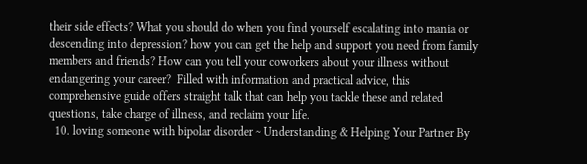their side effects? What you should do when you find yourself escalating into mania or descending into depression? how you can get the help and support you need from family members and friends? How can you tell your coworkers about your illness without endangering your career?  Filled with information and practical advice, this comprehensive guide offers straight talk that can help you tackle these and related questions, take charge of illness, and reclaim your life.
  10. loving someone with bipolar disorder ~ Understanding & Helping Your Partner By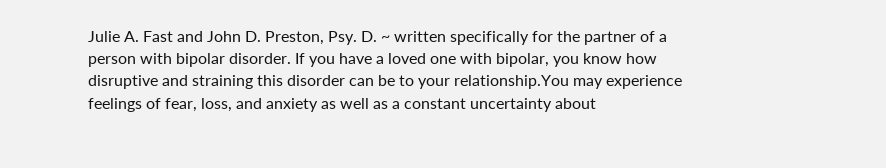Julie A. Fast and John D. Preston, Psy. D. ~ written specifically for the partner of a person with bipolar disorder. If you have a loved one with bipolar, you know how disruptive and straining this disorder can be to your relationship.You may experience feelings of fear, loss, and anxiety as well as a constant uncertainty about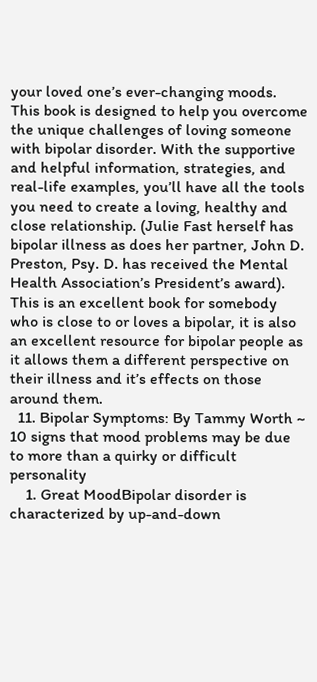your loved one’s ever-changing moods. This book is designed to help you overcome the unique challenges of loving someone with bipolar disorder. With the supportive and helpful information, strategies, and real-life examples, you’ll have all the tools you need to create a loving, healthy and close relationship. (Julie Fast herself has bipolar illness as does her partner, John D. Preston, Psy. D. has received the Mental Health Association’s President’s award). This is an excellent book for somebody who is close to or loves a bipolar, it is also an excellent resource for bipolar people as it allows them a different perspective on their illness and it’s effects on those around them.
  11. Bipolar Symptoms: By Tammy Worth ~ 10 signs that mood problems may be due to more than a quirky or difficult personality
    1. Great MoodBipolar disorder is characterized by up-and-down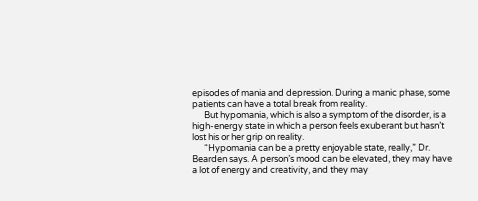episodes of mania and depression. During a manic phase, some patients can have a total break from reality.
      But hypomania, which is also a symptom of the disorder, is a high-energy state in which a person feels exuberant but hasn’t lost his or her grip on reality.
      “Hypomania can be a pretty enjoyable state, really,” Dr. Bearden says. A person’s mood can be elevated, they may have a lot of energy and creativity, and they may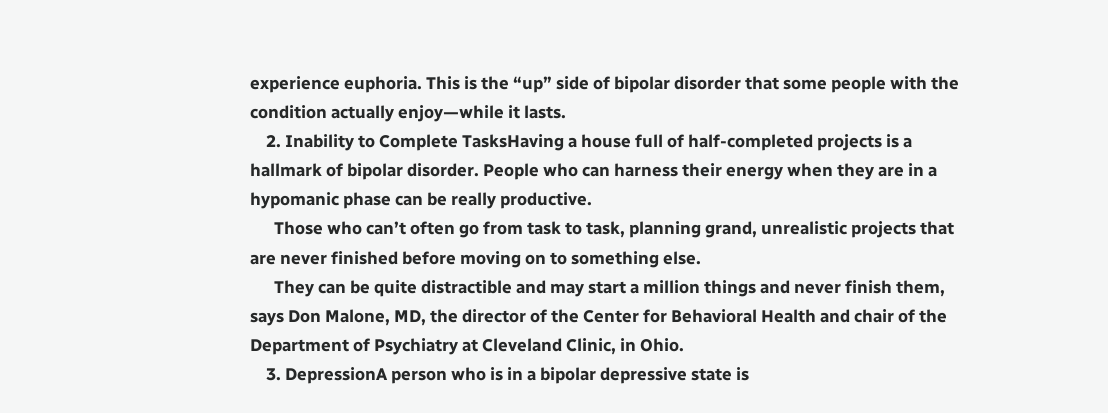experience euphoria. This is the “up” side of bipolar disorder that some people with the condition actually enjoy—while it lasts.
    2. Inability to Complete TasksHaving a house full of half-completed projects is a hallmark of bipolar disorder. People who can harness their energy when they are in a hypomanic phase can be really productive.
      Those who can’t often go from task to task, planning grand, unrealistic projects that are never finished before moving on to something else.
      They can be quite distractible and may start a million things and never finish them, says Don Malone, MD, the director of the Center for Behavioral Health and chair of the Department of Psychiatry at Cleveland Clinic, in Ohio.
    3. DepressionA person who is in a bipolar depressive state is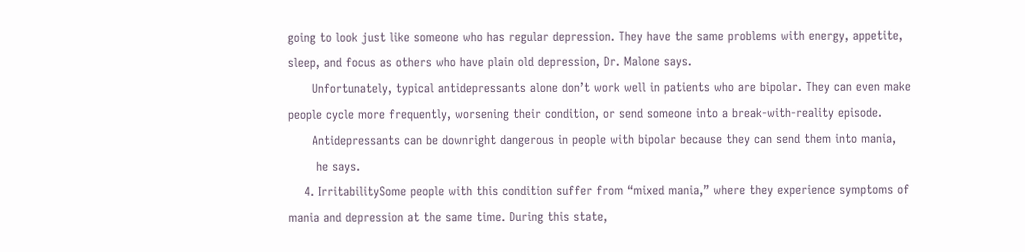going to look just like someone who has regular depression. They have the same problems with energy, appetite, sleep, and focus as others who have plain old depression, Dr. Malone says.
      Unfortunately, typical antidepressants alone don’t work well in patients who are bipolar. They can even make people cycle more frequently, worsening their condition, or send someone into a break-with-reality episode.
      Antidepressants can be downright dangerous in people with bipolar because they can send them into mania,
       he says.
    4. IrritabilitySome people with this condition suffer from “mixed mania,” where they experience symptoms of mania and depression at the same time. During this state,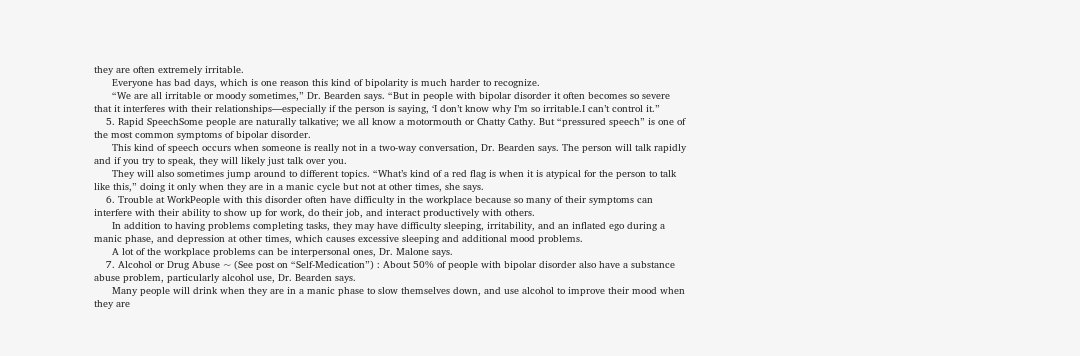they are often extremely irritable.
      Everyone has bad days, which is one reason this kind of bipolarity is much harder to recognize.
      “We are all irritable or moody sometimes,” Dr. Bearden says. “But in people with bipolar disorder it often becomes so severe that it interferes with their relationships—especially if the person is saying, ‘I don’t know why I’m so irritable.I can’t control it.”
    5. Rapid SpeechSome people are naturally talkative; we all know a motormouth or Chatty Cathy. But “pressured speech” is one of the most common symptoms of bipolar disorder.
      This kind of speech occurs when someone is really not in a two-way conversation, Dr. Bearden says. The person will talk rapidly and if you try to speak, they will likely just talk over you.
      They will also sometimes jump around to different topics. “What’s kind of a red flag is when it is atypical for the person to talk like this,” doing it only when they are in a manic cycle but not at other times, she says.
    6. Trouble at WorkPeople with this disorder often have difficulty in the workplace because so many of their symptoms can interfere with their ability to show up for work, do their job, and interact productively with others.
      In addition to having problems completing tasks, they may have difficulty sleeping, irritability, and an inflated ego during a manic phase, and depression at other times, which causes excessive sleeping and additional mood problems.
      A lot of the workplace problems can be interpersonal ones, Dr. Malone says.
    7. Alcohol or Drug Abuse ~ (See post on “Self-Medication”) : About 50% of people with bipolar disorder also have a substance abuse problem, particularly alcohol use, Dr. Bearden says.
      Many people will drink when they are in a manic phase to slow themselves down, and use alcohol to improve their mood when they are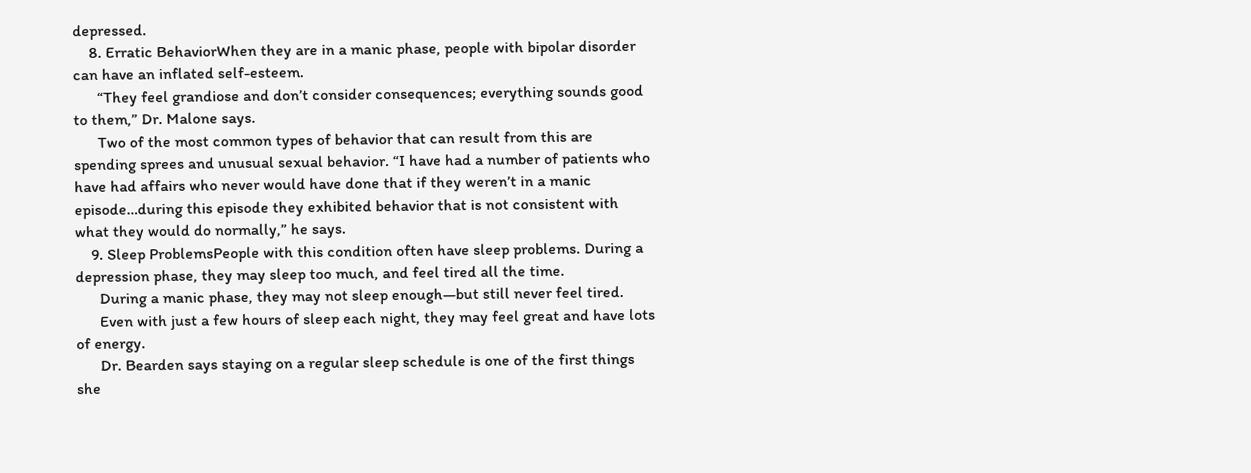depressed.
    8. Erratic BehaviorWhen they are in a manic phase, people with bipolar disorder can have an inflated self-esteem.
      “They feel grandiose and don’t consider consequences; everything sounds good to them,” Dr. Malone says.
      Two of the most common types of behavior that can result from this are spending sprees and unusual sexual behavior. “I have had a number of patients who have had affairs who never would have done that if they weren’t in a manic episode…during this episode they exhibited behavior that is not consistent with what they would do normally,” he says.
    9. Sleep ProblemsPeople with this condition often have sleep problems. During a depression phase, they may sleep too much, and feel tired all the time.
      During a manic phase, they may not sleep enough—but still never feel tired.
      Even with just a few hours of sleep each night, they may feel great and have lots of energy.
      Dr. Bearden says staying on a regular sleep schedule is one of the first things she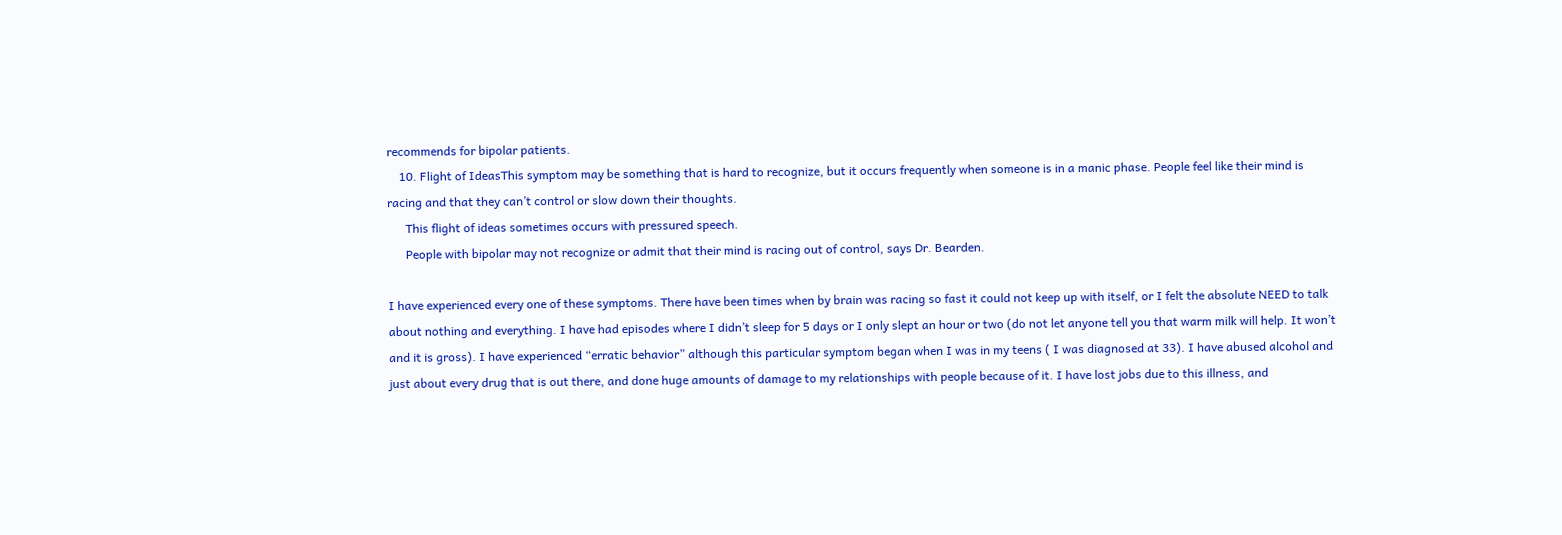recommends for bipolar patients.
    10. Flight of IdeasThis symptom may be something that is hard to recognize, but it occurs frequently when someone is in a manic phase. People feel like their mind is racing and that they can’t control or slow down their thoughts.
      This flight of ideas sometimes occurs with pressured speech.
      People with bipolar may not recognize or admit that their mind is racing out of control, says Dr. Bearden.

I have experienced every one of these symptoms. There have been times when by brain was racing so fast it could not keep up with itself, or I felt the absolute NEED to talk about nothing and everything. I have had episodes where I didn’t sleep for 5 days or I only slept an hour or two (do not let anyone tell you that warm milk will help. It won’t and it is gross). I have experienced “erratic behavior” although this particular symptom began when I was in my teens ( I was diagnosed at 33). I have abused alcohol and just about every drug that is out there, and done huge amounts of damage to my relationships with people because of it. I have lost jobs due to this illness, and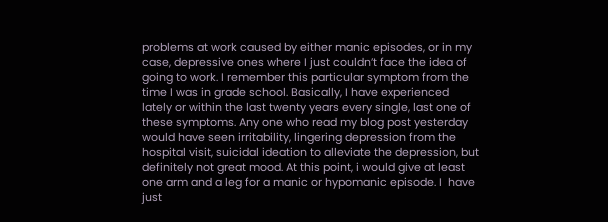problems at work caused by either manic episodes, or in my case, depressive ones where I just couldn’t face the idea of going to work. I remember this particular symptom from the time I was in grade school. Basically, I have experienced lately or within the last twenty years every single, last one of these symptoms. Any one who read my blog post yesterday would have seen irritability, lingering depression from the hospital visit, suicidal ideation to alleviate the depression, but definitely not great mood. At this point, i would give at least one arm and a leg for a manic or hypomanic episode. I  have just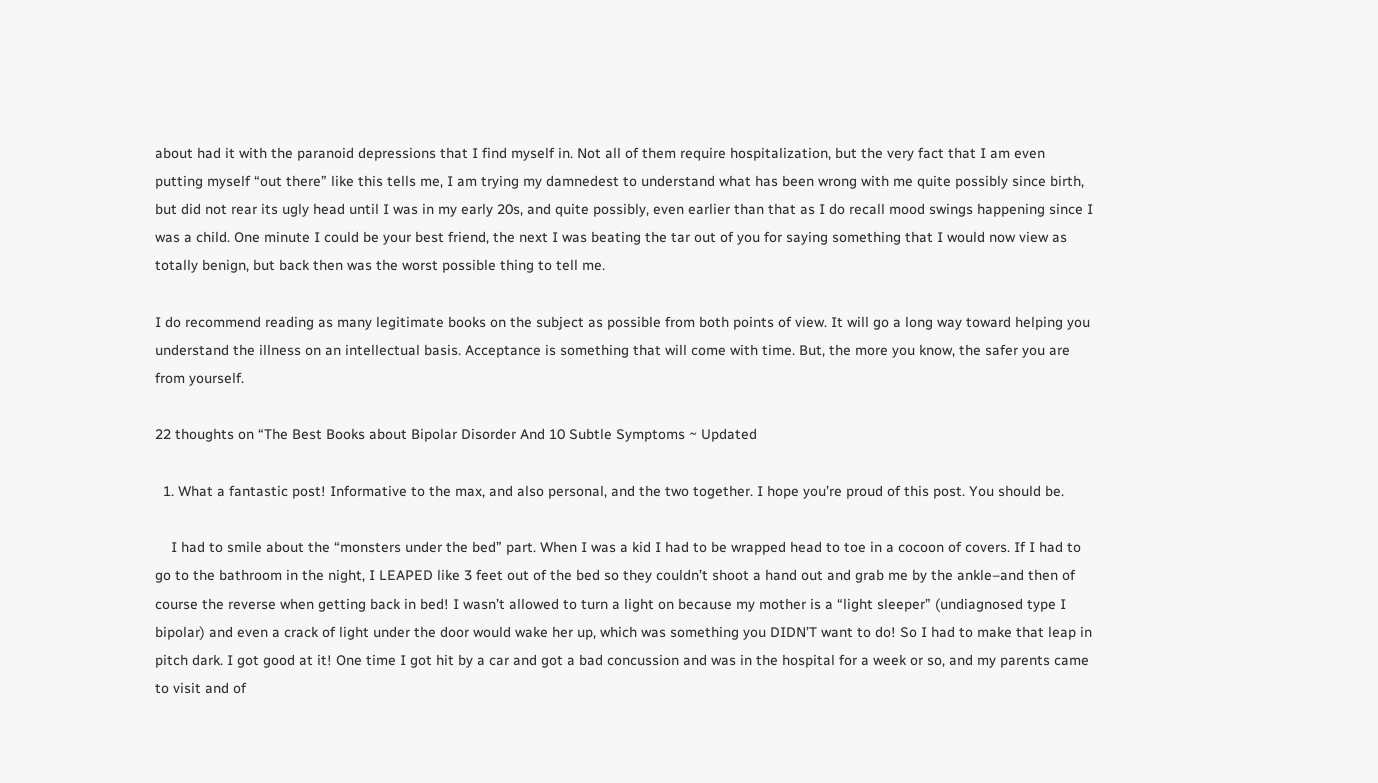about had it with the paranoid depressions that I find myself in. Not all of them require hospitalization, but the very fact that I am even putting myself “out there” like this tells me, I am trying my damnedest to understand what has been wrong with me quite possibly since birth, but did not rear its ugly head until I was in my early 20s, and quite possibly, even earlier than that as I do recall mood swings happening since I was a child. One minute I could be your best friend, the next I was beating the tar out of you for saying something that I would now view as totally benign, but back then was the worst possible thing to tell me.

I do recommend reading as many legitimate books on the subject as possible from both points of view. It will go a long way toward helping you understand the illness on an intellectual basis. Acceptance is something that will come with time. But, the more you know, the safer you are from yourself.

22 thoughts on “The Best Books about Bipolar Disorder And 10 Subtle Symptoms ~ Updated

  1. What a fantastic post! Informative to the max, and also personal, and the two together. I hope you’re proud of this post. You should be.

    I had to smile about the “monsters under the bed” part. When I was a kid I had to be wrapped head to toe in a cocoon of covers. If I had to go to the bathroom in the night, I LEAPED like 3 feet out of the bed so they couldn’t shoot a hand out and grab me by the ankle–and then of course the reverse when getting back in bed! I wasn’t allowed to turn a light on because my mother is a “light sleeper” (undiagnosed type I bipolar) and even a crack of light under the door would wake her up, which was something you DIDN’T want to do! So I had to make that leap in pitch dark. I got good at it! One time I got hit by a car and got a bad concussion and was in the hospital for a week or so, and my parents came to visit and of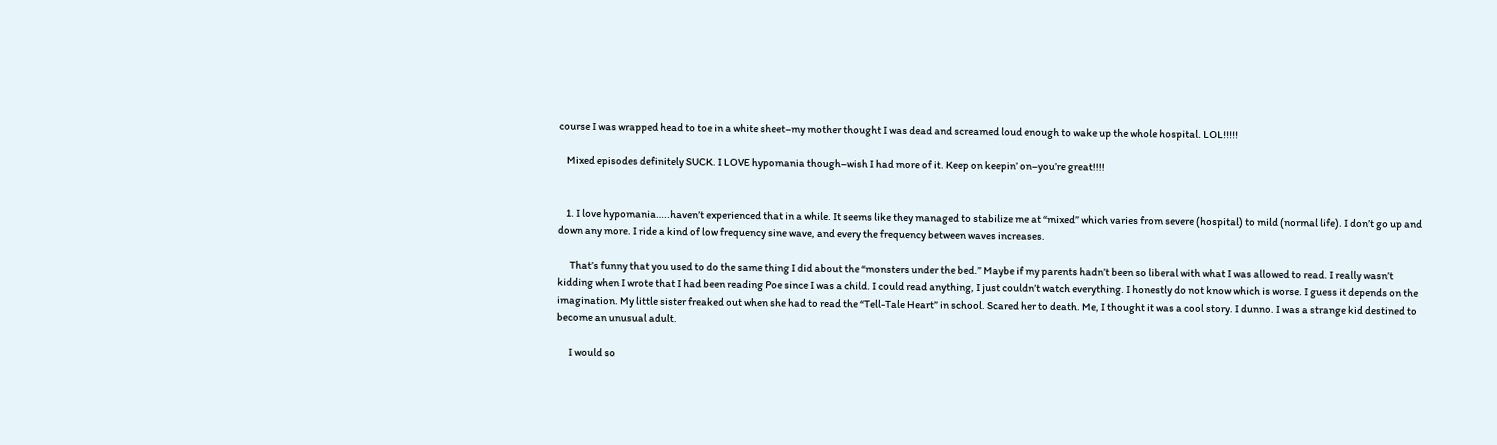course I was wrapped head to toe in a white sheet–my mother thought I was dead and screamed loud enough to wake up the whole hospital. LOL!!!!!

    Mixed episodes definitely SUCK. I LOVE hypomania though–wish I had more of it. Keep on keepin’ on–you’re great!!!!


    1. I love hypomania…..haven’t experienced that in a while. It seems like they managed to stabilize me at “mixed” which varies from severe (hospital) to mild (normal life). I don’t go up and down any more. I ride a kind of low frequency sine wave, and every the frequency between waves increases.

      That’s funny that you used to do the same thing I did about the “monsters under the bed.” Maybe if my parents hadn’t been so liberal with what I was allowed to read. I really wasn’t kidding when I wrote that I had been reading Poe since I was a child. I could read anything, I just couldn’t watch everything. I honestly do not know which is worse. I guess it depends on the imagination. My little sister freaked out when she had to read the “Tell-Tale Heart” in school. Scared her to death. Me, I thought it was a cool story. I dunno. I was a strange kid destined to become an unusual adult.

      I would so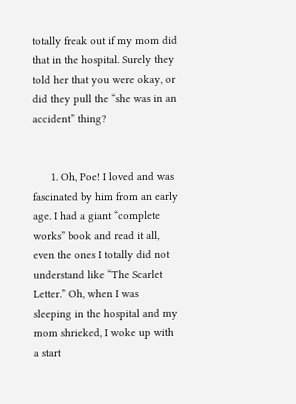totally freak out if my mom did that in the hospital. Surely they told her that you were okay, or did they pull the “she was in an accident” thing?


      1. Oh, Poe! I loved and was fascinated by him from an early age. I had a giant “complete works” book and read it all, even the ones I totally did not understand like “The Scarlet Letter.” Oh, when I was sleeping in the hospital and my mom shrieked, I woke up with a start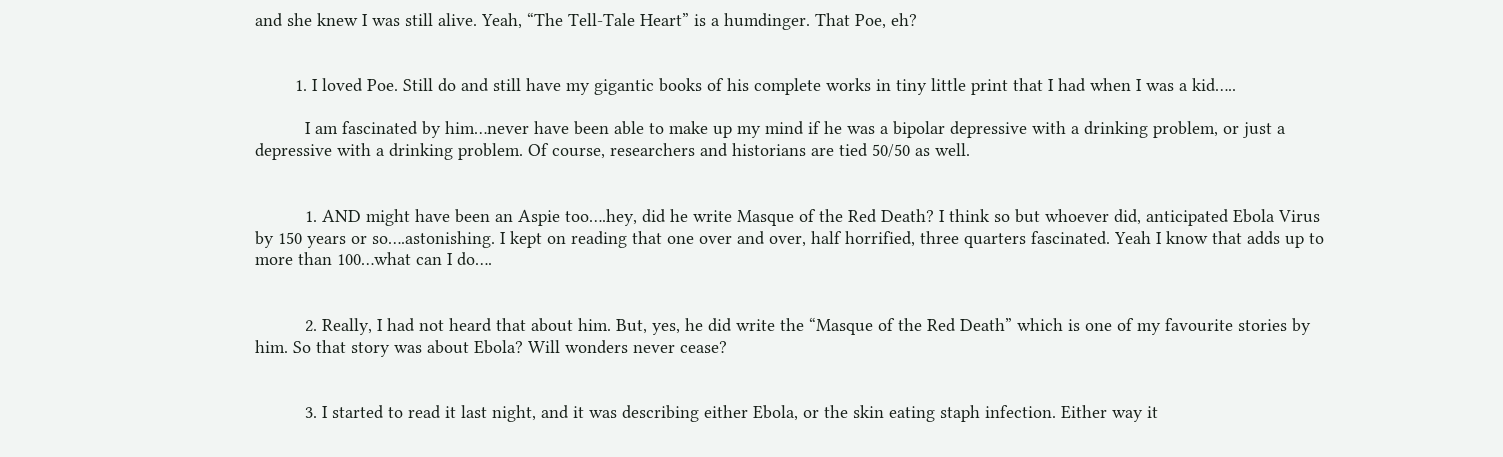and she knew I was still alive. Yeah, “The Tell-Tale Heart” is a humdinger. That Poe, eh?


        1. I loved Poe. Still do and still have my gigantic books of his complete works in tiny little print that I had when I was a kid…..

          I am fascinated by him…never have been able to make up my mind if he was a bipolar depressive with a drinking problem, or just a depressive with a drinking problem. Of course, researchers and historians are tied 50/50 as well.


          1. AND might have been an Aspie too….hey, did he write Masque of the Red Death? I think so but whoever did, anticipated Ebola Virus by 150 years or so….astonishing. I kept on reading that one over and over, half horrified, three quarters fascinated. Yeah I know that adds up to more than 100…what can I do….


          2. Really, I had not heard that about him. But, yes, he did write the “Masque of the Red Death” which is one of my favourite stories by him. So that story was about Ebola? Will wonders never cease?


          3. I started to read it last night, and it was describing either Ebola, or the skin eating staph infection. Either way it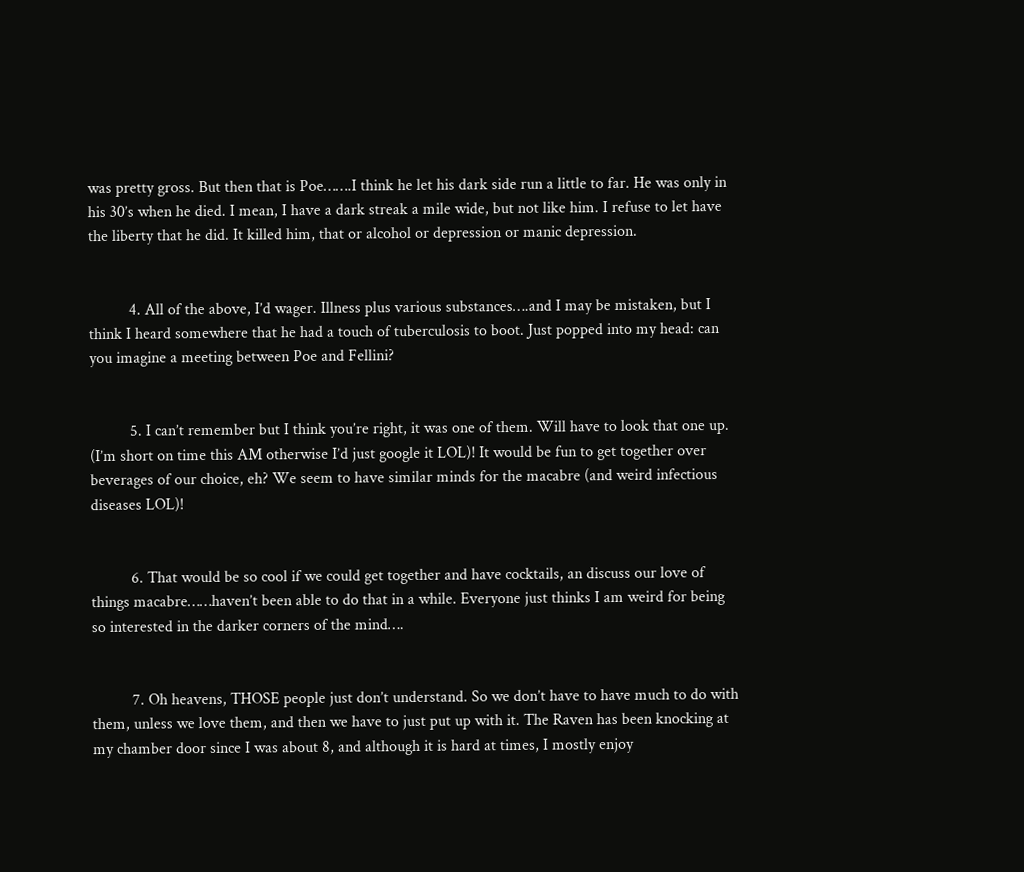was pretty gross. But then that is Poe…….I think he let his dark side run a little to far. He was only in his 30’s when he died. I mean, I have a dark streak a mile wide, but not like him. I refuse to let have the liberty that he did. It killed him, that or alcohol or depression or manic depression.


          4. All of the above, I’d wager. Illness plus various substances….and I may be mistaken, but I think I heard somewhere that he had a touch of tuberculosis to boot. Just popped into my head: can you imagine a meeting between Poe and Fellini?


          5. I can’t remember but I think you’re right, it was one of them. Will have to look that one up. (I’m short on time this AM otherwise I’d just google it LOL)! It would be fun to get together over beverages of our choice, eh? We seem to have similar minds for the macabre (and weird infectious diseases LOL)!


          6. That would be so cool if we could get together and have cocktails, an discuss our love of things macabre……haven’t been able to do that in a while. Everyone just thinks I am weird for being so interested in the darker corners of the mind….


          7. Oh heavens, THOSE people just don’t understand. So we don’t have to have much to do with them, unless we love them, and then we have to just put up with it. The Raven has been knocking at my chamber door since I was about 8, and although it is hard at times, I mostly enjoy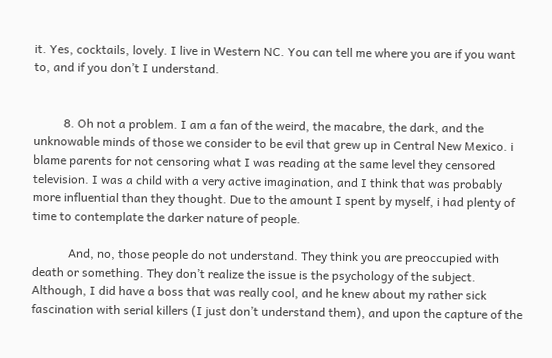it. Yes, cocktails, lovely. I live in Western NC. You can tell me where you are if you want to, and if you don’t I understand.


          8. Oh not a problem. I am a fan of the weird, the macabre, the dark, and the unknowable minds of those we consider to be evil that grew up in Central New Mexico. i blame parents for not censoring what I was reading at the same level they censored television. I was a child with a very active imagination, and I think that was probably more influential than they thought. Due to the amount I spent by myself, i had plenty of time to contemplate the darker nature of people.

            And, no, those people do not understand. They think you are preoccupied with death or something. They don’t realize the issue is the psychology of the subject. Although, I did have a boss that was really cool, and he knew about my rather sick fascination with serial killers (I just don’t understand them), and upon the capture of the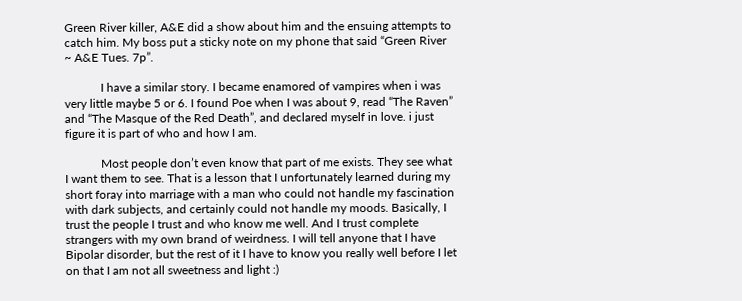Green River killer, A&E did a show about him and the ensuing attempts to catch him. My boss put a sticky note on my phone that said “Green River ~ A&E Tues. 7p”.

            I have a similar story. I became enamored of vampires when i was very little maybe 5 or 6. I found Poe when I was about 9, read “The Raven” and “The Masque of the Red Death”, and declared myself in love. i just figure it is part of who and how I am.

            Most people don’t even know that part of me exists. They see what I want them to see. That is a lesson that I unfortunately learned during my short foray into marriage with a man who could not handle my fascination with dark subjects, and certainly could not handle my moods. Basically, I trust the people I trust and who know me well. And I trust complete strangers with my own brand of weirdness. I will tell anyone that I have Bipolar disorder, but the rest of it I have to know you really well before I let on that I am not all sweetness and light :)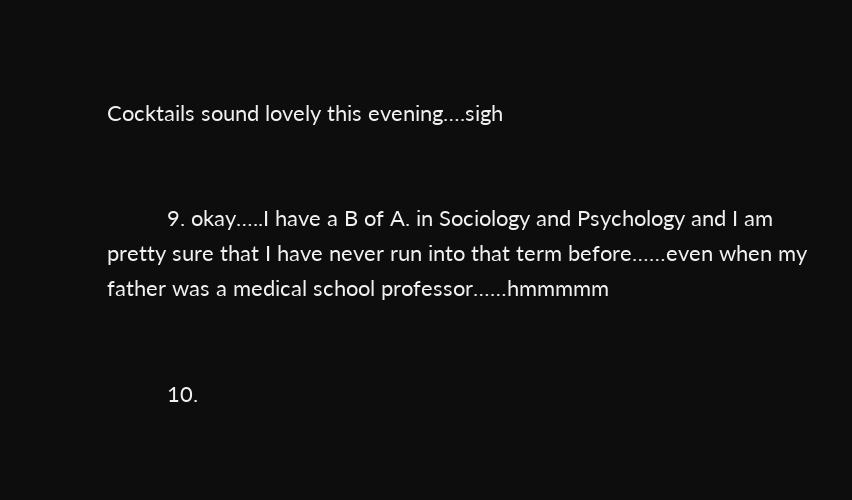Cocktails sound lovely this evening….sigh


          9. okay…..I have a B of A. in Sociology and Psychology and I am pretty sure that I have never run into that term before……even when my father was a medical school professor……hmmmmm


          10.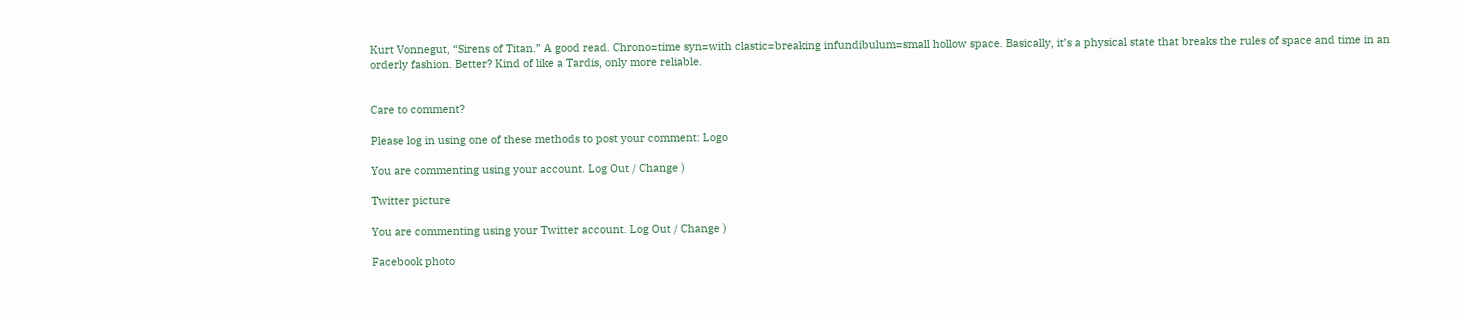Kurt Vonnegut, “Sirens of Titan.” A good read. Chrono=time syn=with clastic=breaking infundibulum=small hollow space. Basically, it’s a physical state that breaks the rules of space and time in an orderly fashion. Better? Kind of like a Tardis, only more reliable.


Care to comment?

Please log in using one of these methods to post your comment: Logo

You are commenting using your account. Log Out / Change )

Twitter picture

You are commenting using your Twitter account. Log Out / Change )

Facebook photo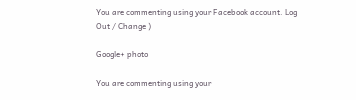You are commenting using your Facebook account. Log Out / Change )

Google+ photo

You are commenting using your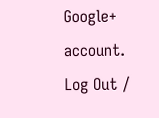Google+ account. Log Out /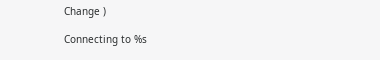Change )

Connecting to %s